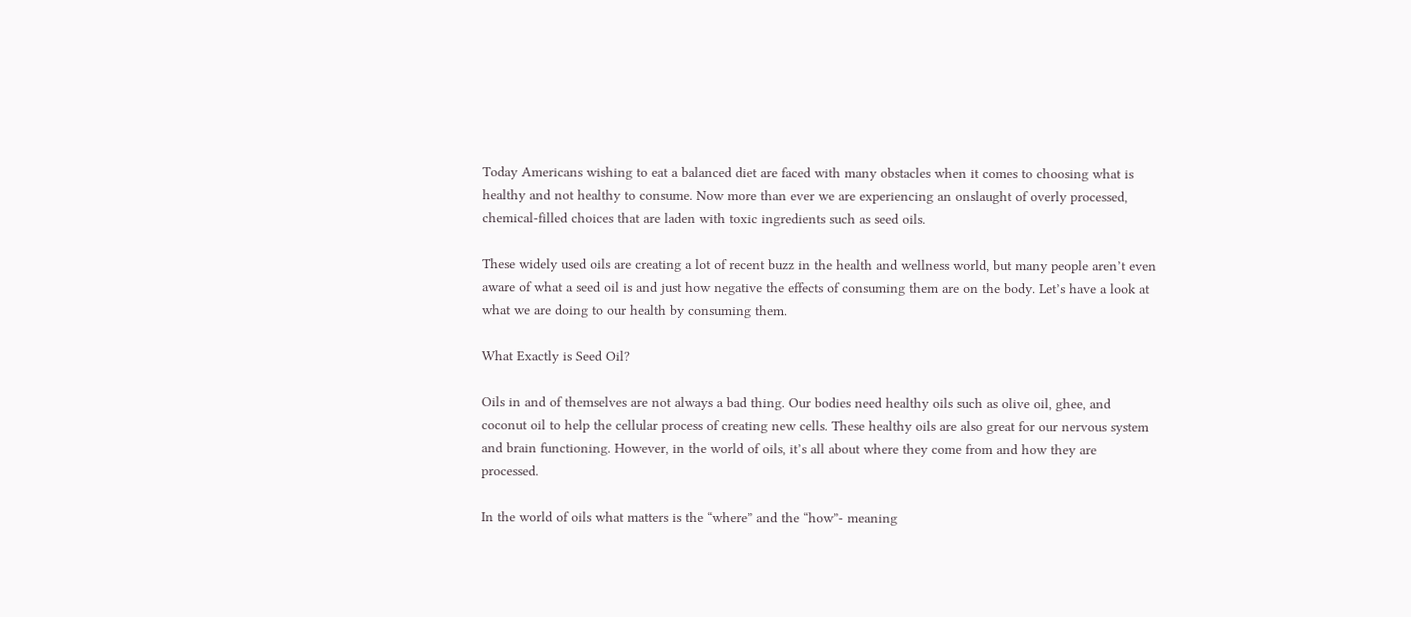Today Americans wishing to eat a balanced diet are faced with many obstacles when it comes to choosing what is healthy and not healthy to consume. Now more than ever we are experiencing an onslaught of overly processed, chemical-filled choices that are laden with toxic ingredients such as seed oils.

These widely used oils are creating a lot of recent buzz in the health and wellness world, but many people aren’t even aware of what a seed oil is and just how negative the effects of consuming them are on the body. Let’s have a look at what we are doing to our health by consuming them.

What Exactly is Seed Oil?

Oils in and of themselves are not always a bad thing. Our bodies need healthy oils such as olive oil, ghee, and coconut oil to help the cellular process of creating new cells. These healthy oils are also great for our nervous system and brain functioning. However, in the world of oils, it’s all about where they come from and how they are processed.

In the world of oils what matters is the “where” and the “how”- meaning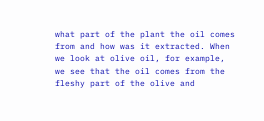what part of the plant the oil comes from and how was it extracted. When we look at olive oil, for example, we see that the oil comes from the fleshy part of the olive and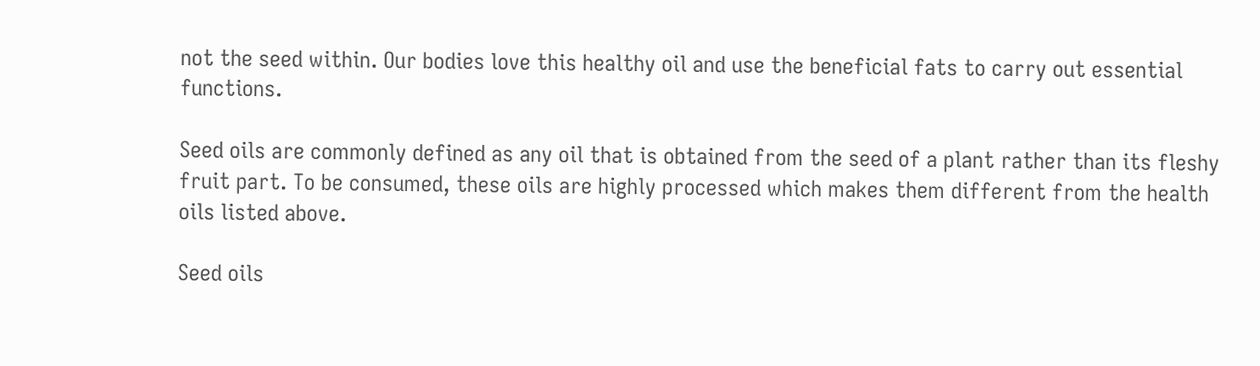not the seed within. Our bodies love this healthy oil and use the beneficial fats to carry out essential functions.

Seed oils are commonly defined as any oil that is obtained from the seed of a plant rather than its fleshy fruit part. To be consumed, these oils are highly processed which makes them different from the health oils listed above.

Seed oils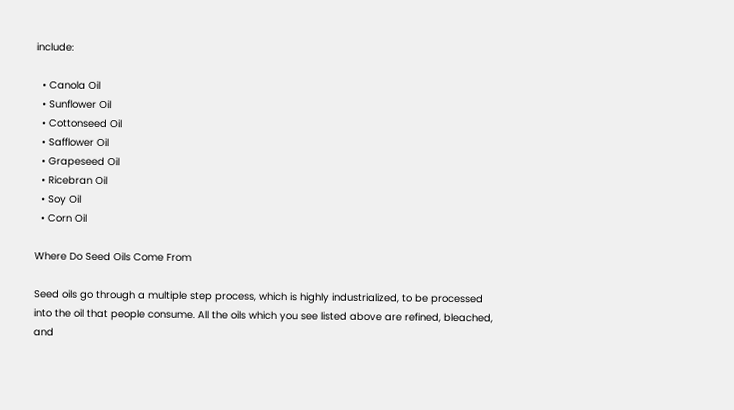include:

  • Canola Oil
  • Sunflower Oil
  • Cottonseed Oil
  • Safflower Oil
  • Grapeseed Oil
  • Ricebran Oil
  • Soy Oil
  • Corn Oil

Where Do Seed Oils Come From

Seed oils go through a multiple step process, which is highly industrialized, to be processed into the oil that people consume. All the oils which you see listed above are refined, bleached, and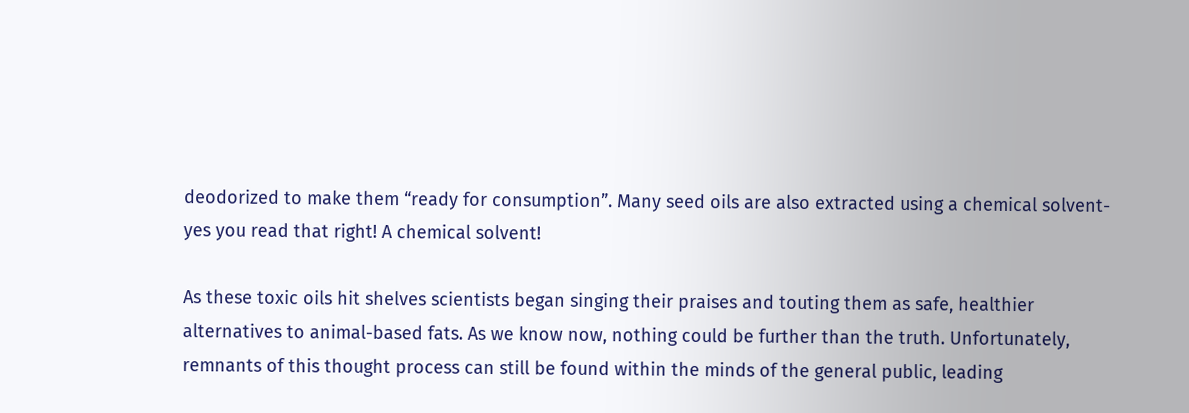deodorized to make them “ready for consumption”. Many seed oils are also extracted using a chemical solvent- yes you read that right! A chemical solvent!

As these toxic oils hit shelves scientists began singing their praises and touting them as safe, healthier alternatives to animal-based fats. As we know now, nothing could be further than the truth. Unfortunately, remnants of this thought process can still be found within the minds of the general public, leading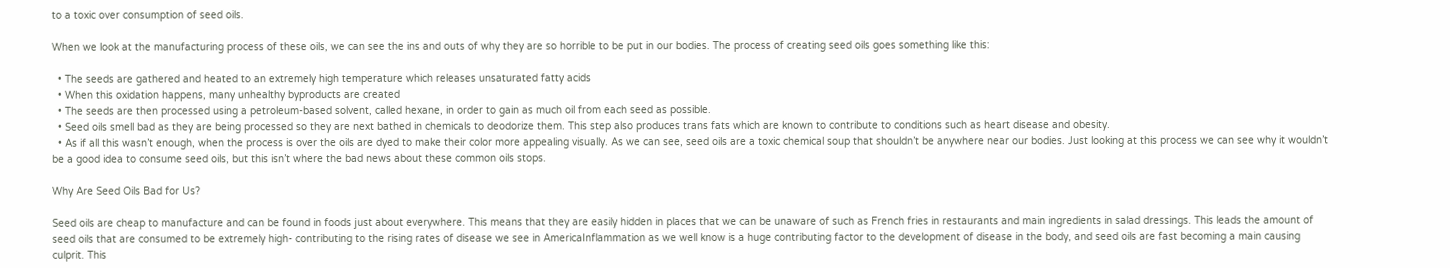to a toxic over consumption of seed oils.

When we look at the manufacturing process of these oils, we can see the ins and outs of why they are so horrible to be put in our bodies. The process of creating seed oils goes something like this:

  • The seeds are gathered and heated to an extremely high temperature which releases unsaturated fatty acids
  • When this oxidation happens, many unhealthy byproducts are created
  • The seeds are then processed using a petroleum-based solvent, called hexane, in order to gain as much oil from each seed as possible.
  • Seed oils smell bad as they are being processed so they are next bathed in chemicals to deodorize them. This step also produces trans fats which are known to contribute to conditions such as heart disease and obesity.
  • As if all this wasn’t enough, when the process is over the oils are dyed to make their color more appealing visually. As we can see, seed oils are a toxic chemical soup that shouldn’t be anywhere near our bodies. Just looking at this process we can see why it wouldn’t be a good idea to consume seed oils, but this isn’t where the bad news about these common oils stops.

Why Are Seed Oils Bad for Us?

Seed oils are cheap to manufacture and can be found in foods just about everywhere. This means that they are easily hidden in places that we can be unaware of such as French fries in restaurants and main ingredients in salad dressings. This leads the amount of seed oils that are consumed to be extremely high- contributing to the rising rates of disease we see in AmericaInflammation as we well know is a huge contributing factor to the development of disease in the body, and seed oils are fast becoming a main causing culprit. This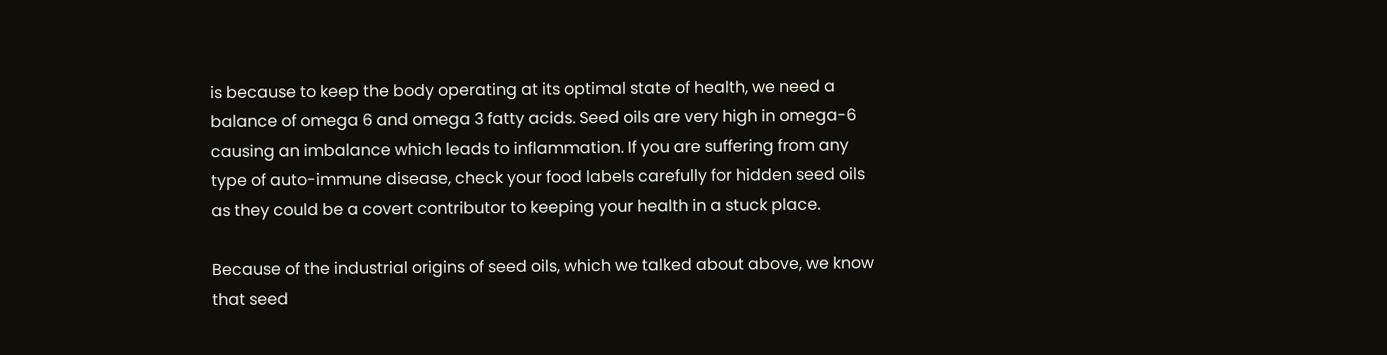is because to keep the body operating at its optimal state of health, we need a balance of omega 6 and omega 3 fatty acids. Seed oils are very high in omega-6 causing an imbalance which leads to inflammation. If you are suffering from any type of auto-immune disease, check your food labels carefully for hidden seed oils as they could be a covert contributor to keeping your health in a stuck place.

Because of the industrial origins of seed oils, which we talked about above, we know that seed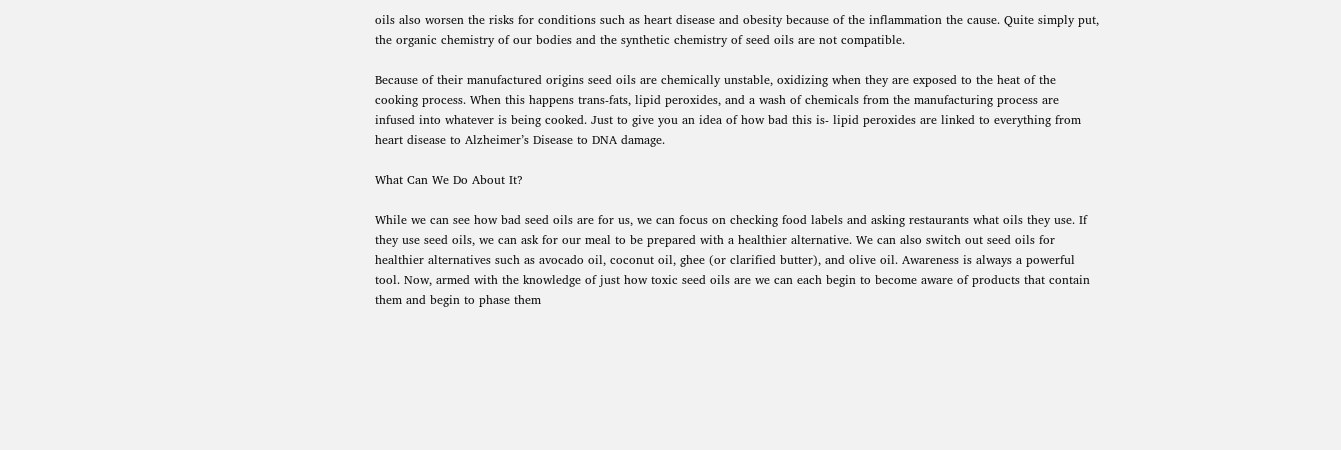oils also worsen the risks for conditions such as heart disease and obesity because of the inflammation the cause. Quite simply put, the organic chemistry of our bodies and the synthetic chemistry of seed oils are not compatible.

Because of their manufactured origins seed oils are chemically unstable, oxidizing when they are exposed to the heat of the cooking process. When this happens trans-fats, lipid peroxides, and a wash of chemicals from the manufacturing process are infused into whatever is being cooked. Just to give you an idea of how bad this is- lipid peroxides are linked to everything from heart disease to Alzheimer’s Disease to DNA damage.

What Can We Do About It?

While we can see how bad seed oils are for us, we can focus on checking food labels and asking restaurants what oils they use. If they use seed oils, we can ask for our meal to be prepared with a healthier alternative. We can also switch out seed oils for healthier alternatives such as avocado oil, coconut oil, ghee (or clarified butter), and olive oil. Awareness is always a powerful tool. Now, armed with the knowledge of just how toxic seed oils are we can each begin to become aware of products that contain them and begin to phase them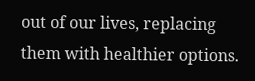out of our lives, replacing them with healthier options.